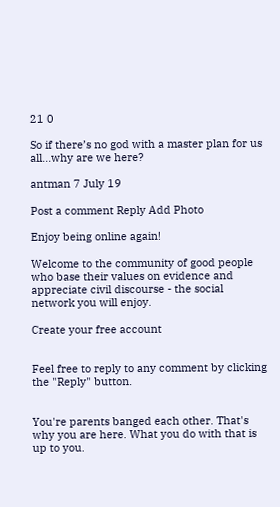21 0

So if there’s no god with a master plan for us all...why are we here?

antman 7 July 19

Post a comment Reply Add Photo

Enjoy being online again!

Welcome to the community of good people who base their values on evidence and appreciate civil discourse - the social network you will enjoy.

Create your free account


Feel free to reply to any comment by clicking the "Reply" button.


You're parents banged each other. That's why you are here. What you do with that is up to you.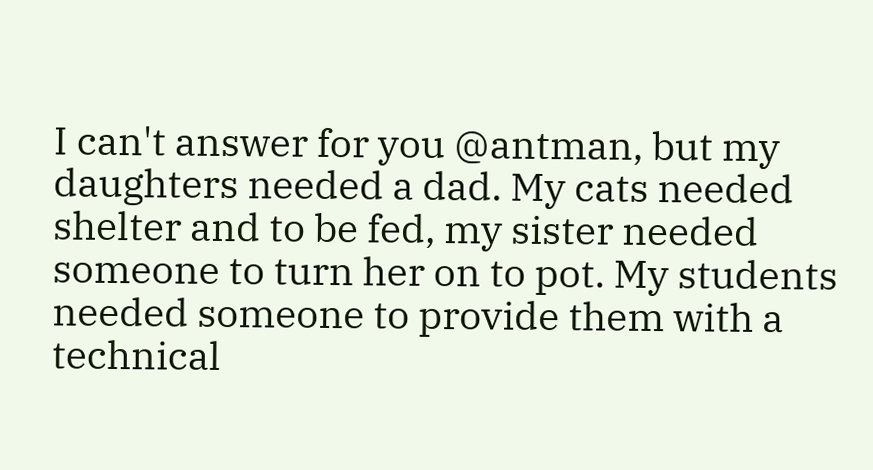I can't answer for you @antman, but my daughters needed a dad. My cats needed shelter and to be fed, my sister needed someone to turn her on to pot. My students needed someone to provide them with a technical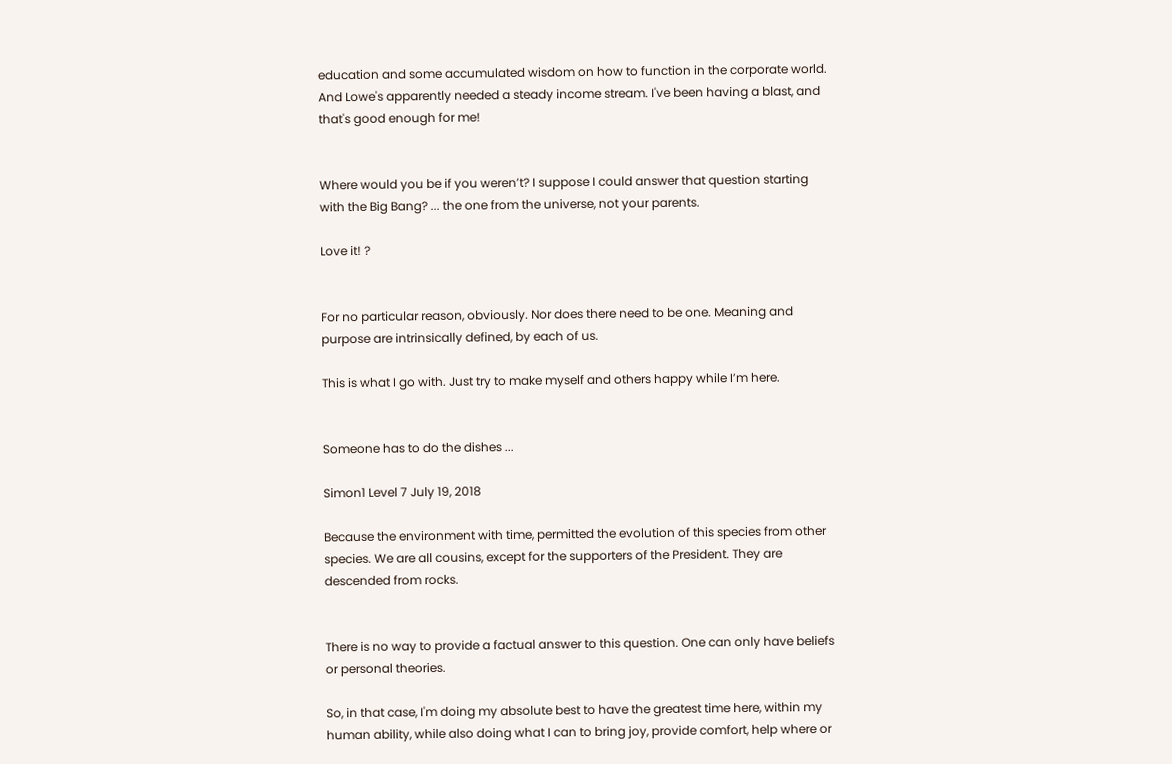education and some accumulated wisdom on how to function in the corporate world. And Lowe's apparently needed a steady income stream. I've been having a blast, and that's good enough for me!


Where would you be if you weren’t? I suppose I could answer that question starting with the Big Bang? ... the one from the universe, not your parents.

Love it! ?


For no particular reason, obviously. Nor does there need to be one. Meaning and purpose are intrinsically defined, by each of us.

This is what I go with. Just try to make myself and others happy while I’m here.


Someone has to do the dishes ...

Simon1 Level 7 July 19, 2018

Because the environment with time, permitted the evolution of this species from other species. We are all cousins, except for the supporters of the President. They are descended from rocks.


There is no way to provide a factual answer to this question. One can only have beliefs or personal theories.

So, in that case, I'm doing my absolute best to have the greatest time here, within my human ability, while also doing what I can to bring joy, provide comfort, help where or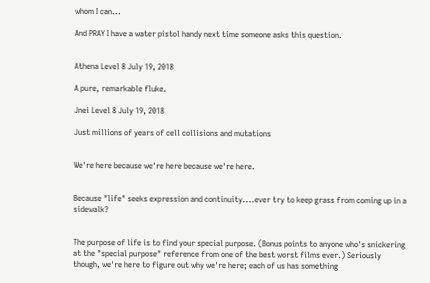whom I can...

And PRAY I have a water pistol handy next time someone asks this question.


Athena Level 8 July 19, 2018

A pure, remarkable fluke.

Jnei Level 8 July 19, 2018

Just millions of years of cell collisions and mutations


We're here because we're here because we're here.


Because "life" seeks expression and continuity....ever try to keep grass from coming up in a sidewalk?


The purpose of life is to find your special purpose. (Bonus points to anyone who's snickering at the "special purpose" reference from one of the best worst films ever.) Seriously though, we're here to figure out why we're here; each of us has something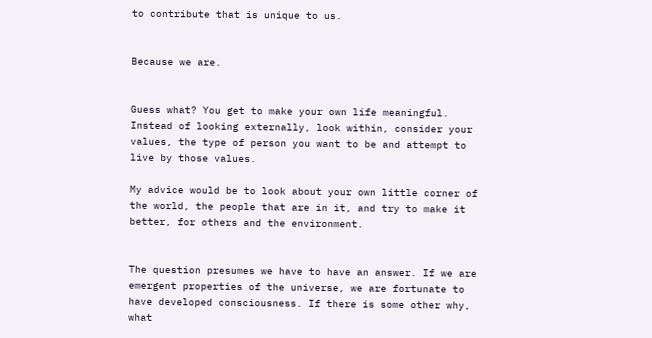to contribute that is unique to us.


Because we are.


Guess what? You get to make your own life meaningful. Instead of looking externally, look within, consider your values, the type of person you want to be and attempt to live by those values.

My advice would be to look about your own little corner of the world, the people that are in it, and try to make it better, for others and the environment.


The question presumes we have to have an answer. If we are emergent properties of the universe, we are fortunate to have developed consciousness. If there is some other why, what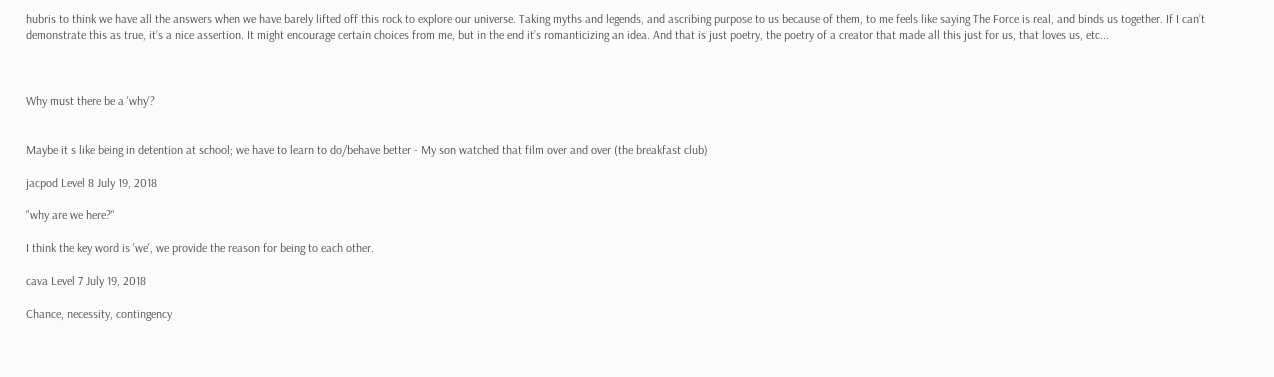hubris to think we have all the answers when we have barely lifted off this rock to explore our universe. Taking myths and legends, and ascribing purpose to us because of them, to me feels like saying The Force is real, and binds us together. If I can’t demonstrate this as true, it’s a nice assertion. It might encourage certain choices from me, but in the end it’s romanticizing an idea. And that is just poetry, the poetry of a creator that made all this just for us, that loves us, etc...



Why must there be a 'why'?


Maybe it s like being in detention at school; we have to learn to do/behave better - My son watched that film over and over (the breakfast club)

jacpod Level 8 July 19, 2018

"why are we here?"

I think the key word is 'we', we provide the reason for being to each other.

cava Level 7 July 19, 2018

Chance, necessity, contingency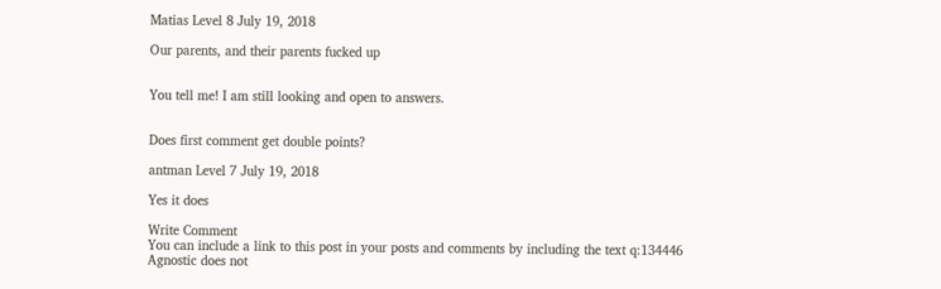Matias Level 8 July 19, 2018

Our parents, and their parents fucked up


You tell me! I am still looking and open to answers.


Does first comment get double points?

antman Level 7 July 19, 2018

Yes it does

Write Comment
You can include a link to this post in your posts and comments by including the text q:134446
Agnostic does not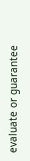evaluate or guarantee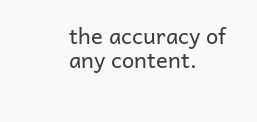the accuracy of any content.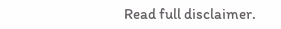Read full disclaimer.